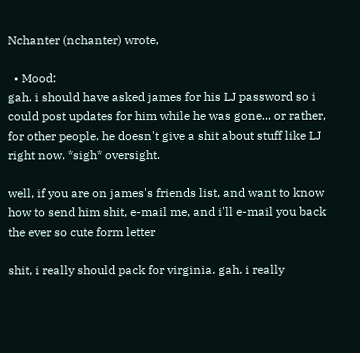Nchanter (nchanter) wrote,

  • Mood:
gah. i should have asked james for his LJ password so i could post updates for him while he was gone... or rather, for other people. he doesn't give a shit about stuff like LJ right now. *sigh* oversight.

well, if you are on james's friends list, and want to know how to send him shit, e-mail me, and i'll e-mail you back the ever so cute form letter

shit, i really should pack for virginia. gah. i really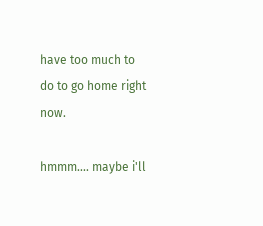have too much to do to go home right now.

hmmm.... maybe i'll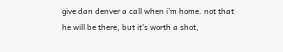give dan denver a call when i'm home. not that he will be there, but it's worth a shot,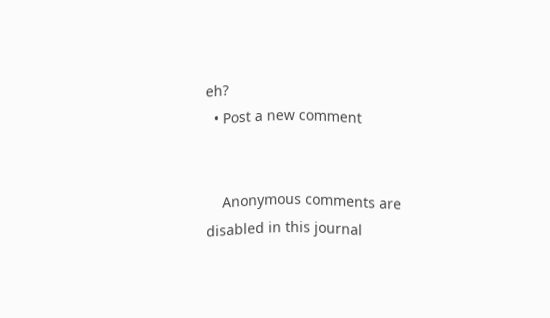eh?
  • Post a new comment


    Anonymous comments are disabled in this journal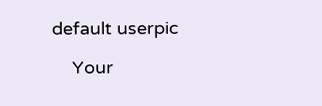default userpic

    Your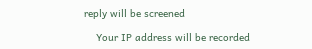reply will be screened

    Your IP address will be recorded